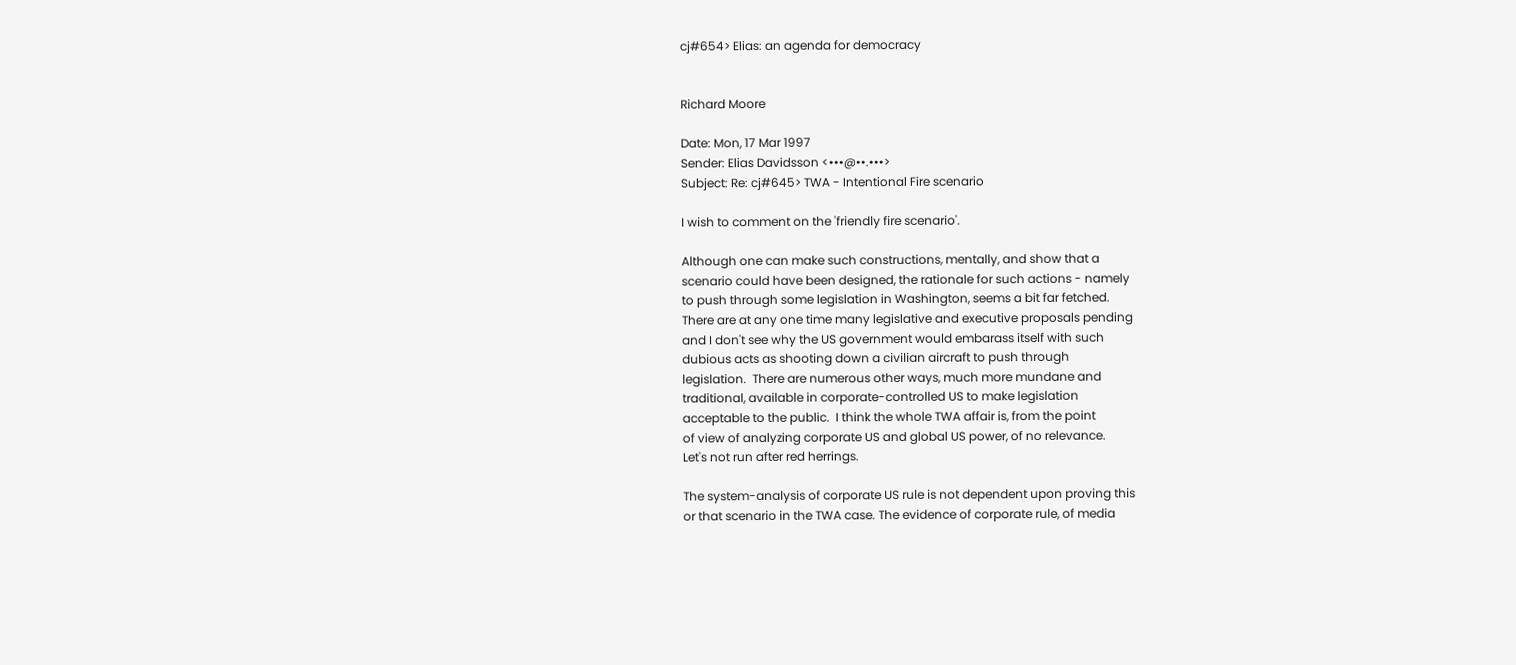cj#654> Elias: an agenda for democracy


Richard Moore

Date: Mon, 17 Mar 1997
Sender: Elias Davidsson <•••@••.•••>
Subject: Re: cj#645> TWA - Intentional Fire scenario

I wish to comment on the 'friendly fire scenario'.

Although one can make such constructions, mentally, and show that a
scenario could have been designed, the rationale for such actions - namely
to push through some legislation in Washington, seems a bit far fetched.
There are at any one time many legislative and executive proposals pending
and I don't see why the US government would embarass itself with such
dubious acts as shooting down a civilian aircraft to push through
legislation.  There are numerous other ways, much more mundane and
traditional, available in corporate-controlled US to make legislation
acceptable to the public.  I think the whole TWA affair is, from the point
of view of analyzing corporate US and global US power, of no relevance.
Let's not run after red herrings.

The system-analysis of corporate US rule is not dependent upon proving this
or that scenario in the TWA case. The evidence of corporate rule, of media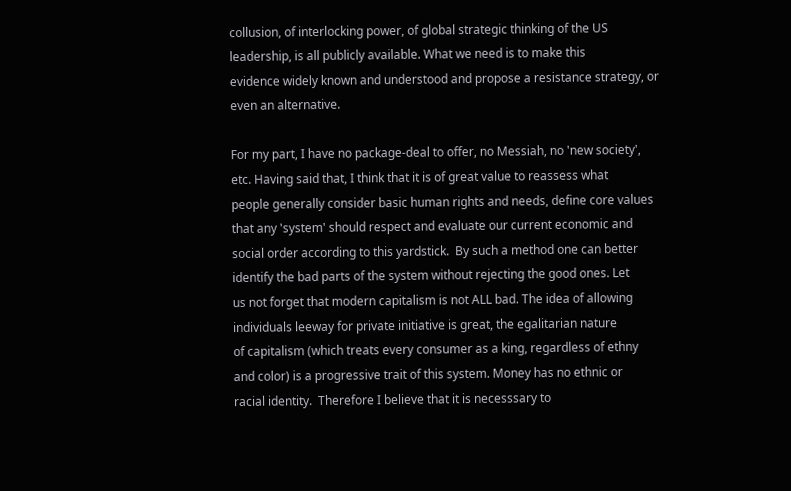collusion, of interlocking power, of global strategic thinking of the US
leadership, is all publicly available. What we need is to make this
evidence widely known and understood and propose a resistance strategy, or
even an alternative.

For my part, I have no package-deal to offer, no Messiah, no 'new society',
etc. Having said that, I think that it is of great value to reassess what
people generally consider basic human rights and needs, define core values
that any 'system' should respect and evaluate our current economic and
social order according to this yardstick.  By such a method one can better
identify the bad parts of the system without rejecting the good ones. Let
us not forget that modern capitalism is not ALL bad. The idea of allowing
individuals leeway for private initiative is great, the egalitarian nature
of capitalism (which treats every consumer as a king, regardless of ethny
and color) is a progressive trait of this system. Money has no ethnic or
racial identity.  Therefore I believe that it is necesssary to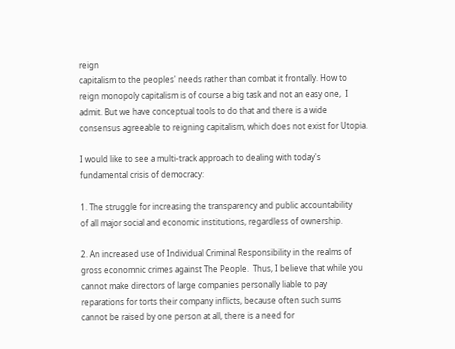reign
capitalism to the peoples' needs rather than combat it frontally. How to
reign monopoly capitalism is of course a big task and not an easy one,  I
admit. But we have conceptual tools to do that and there is a wide
consensus agreeable to reigning capitalism, which does not exist for Utopia.

I would like to see a multi-track approach to dealing with today's
fundamental crisis of democracy:

1. The struggle for increasing the transparency and public accountability
of all major social and economic institutions, regardless of ownership.

2. An increased use of Individual Criminal Responsibility in the realms of
gross economnic crimes against The People.  Thus, I believe that while you
cannot make directors of large companies personally liable to pay
reparations for torts their company inflicts, because often such sums
cannot be raised by one person at all, there is a need for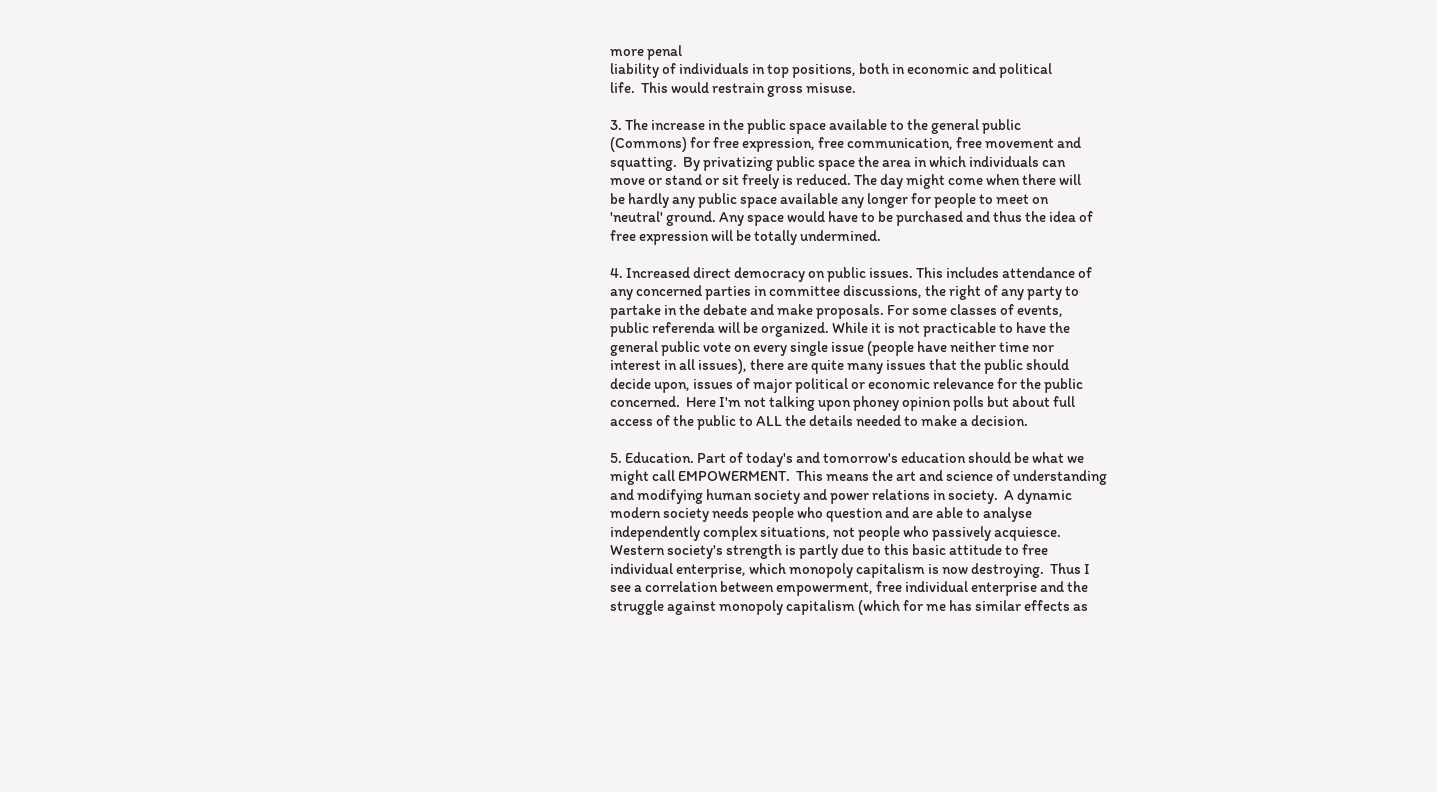more penal
liability of individuals in top positions, both in economic and political
life.  This would restrain gross misuse.

3. The increase in the public space available to the general public
(Commons) for free expression, free communication, free movement and
squatting.  By privatizing public space the area in which individuals can
move or stand or sit freely is reduced. The day might come when there will
be hardly any public space available any longer for people to meet on
'neutral' ground. Any space would have to be purchased and thus the idea of
free expression will be totally undermined.

4. Increased direct democracy on public issues. This includes attendance of
any concerned parties in committee discussions, the right of any party to
partake in the debate and make proposals. For some classes of events,
public referenda will be organized. While it is not practicable to have the
general public vote on every single issue (people have neither time nor
interest in all issues), there are quite many issues that the public should
decide upon, issues of major political or economic relevance for the public
concerned.  Here I'm not talking upon phoney opinion polls but about full
access of the public to ALL the details needed to make a decision.

5. Education. Part of today's and tomorrow's education should be what we
might call EMPOWERMENT.  This means the art and science of understanding
and modifying human society and power relations in society.  A dynamic
modern society needs people who question and are able to analyse
independently complex situations, not people who passively acquiesce.
Western society's strength is partly due to this basic attitude to free
individual enterprise, which monopoly capitalism is now destroying.  Thus I
see a correlation between empowerment, free individual enterprise and the
struggle against monopoly capitalism (which for me has similar effects as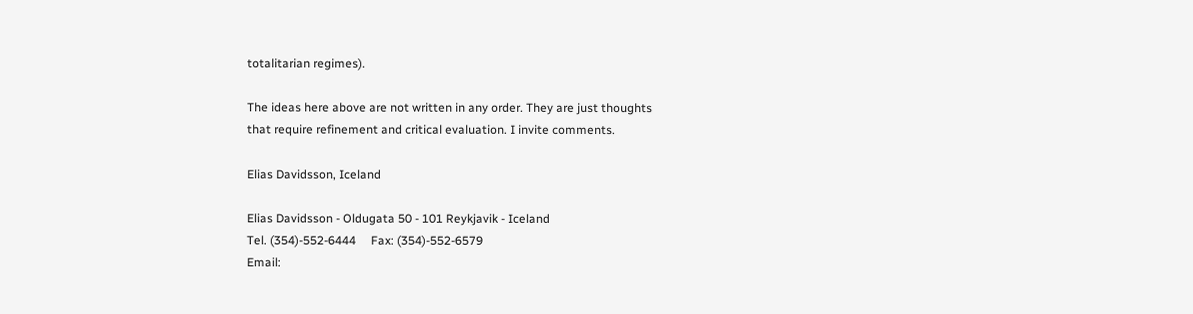totalitarian regimes).

The ideas here above are not written in any order. They are just thoughts
that require refinement and critical evaluation. I invite comments.

Elias Davidsson, Iceland

Elias Davidsson - Oldugata 50 - 101 Reykjavik - Iceland
Tel. (354)-552-6444     Fax: (354)-552-6579
Email: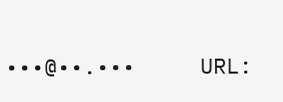•••@••.•••     URL: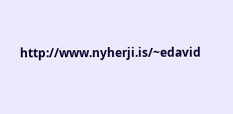http://www.nyherji.is/~edavid